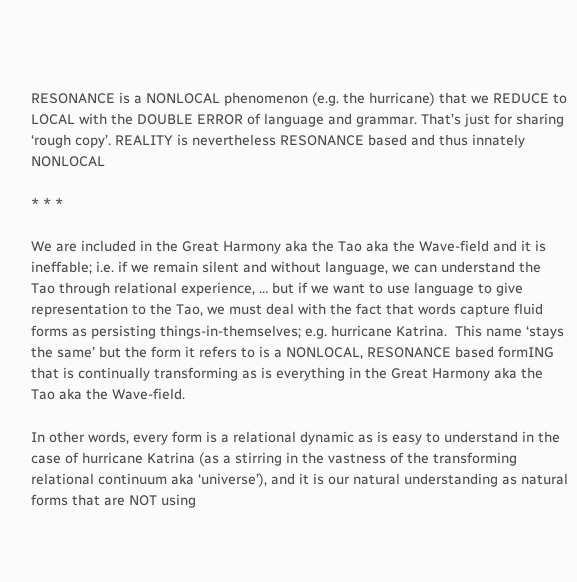RESONANCE is a NONLOCAL phenomenon (e.g. the hurricane) that we REDUCE to LOCAL with the DOUBLE ERROR of language and grammar. That’s just for sharing ‘rough copy’. REALITY is nevertheless RESONANCE based and thus innately NONLOCAL

* * *

We are included in the Great Harmony aka the Tao aka the Wave-field and it is ineffable; i.e. if we remain silent and without language, we can understand the Tao through relational experience, … but if we want to use language to give representation to the Tao, we must deal with the fact that words capture fluid forms as persisting things-in-themselves; e.g. hurricane Katrina.  This name ‘stays the same’ but the form it refers to is a NONLOCAL, RESONANCE based formING that is continually transforming as is everything in the Great Harmony aka the Tao aka the Wave-field.

In other words, every form is a relational dynamic as is easy to understand in the case of hurricane Katrina (as a stirring in the vastness of the transforming relational continuum aka ‘universe’), and it is our natural understanding as natural forms that are NOT using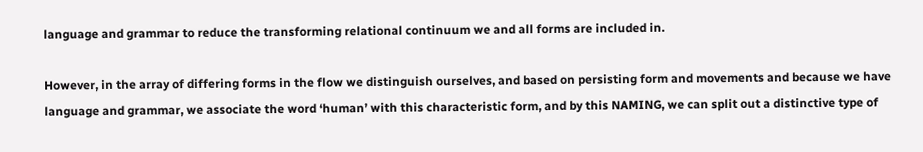language and grammar to reduce the transforming relational continuum we and all forms are included in.

However, in the array of differing forms in the flow we distinguish ourselves, and based on persisting form and movements and because we have language and grammar, we associate the word ‘human’ with this characteristic form, and by this NAMING, we can split out a distinctive type of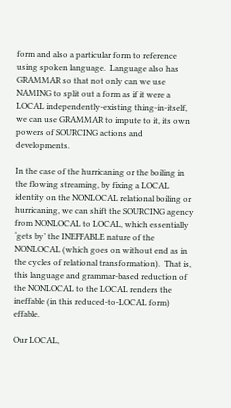form and also a particular form to reference using spoken language.  Language also has GRAMMAR so that not only can we use NAMING to split out a form as if it were a LOCAL independently-existing thing-in-itself, we can use GRAMMAR to impute to it, its own powers of SOURCING actions and developments.

In the case of the hurricaning or the boiling in the flowing streaming, by fixing a LOCAL identity on the NONLOCAL relational boiling or hurricaning, we can shift the SOURCING agency from NONLOCAL to LOCAL, which essentially ‘gets by’ the INEFFABLE nature of the NONLOCAL (which goes on without end as in the cycles of relational transformation).  That is, this language and grammar-based reduction of the NONLOCAL to the LOCAL renders the ineffable (in this reduced-to-LOCAL form) effable.

Our LOCAL,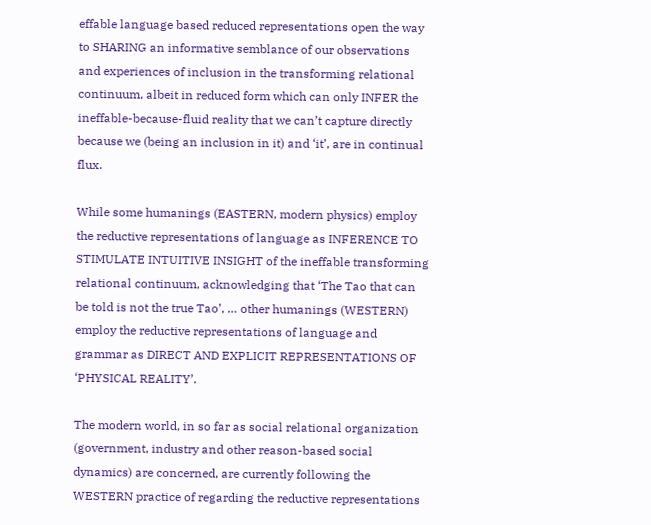effable language based reduced representations open the way to SHARING an informative semblance of our observations and experiences of inclusion in the transforming relational continuum, albeit in reduced form which can only INFER the ineffable-because-fluid reality that we can’t capture directly because we (being an inclusion in it) and ‘it’, are in continual flux.

While some humanings (EASTERN, modern physics) employ the reductive representations of language as INFERENCE TO STIMULATE INTUITIVE INSIGHT of the ineffable transforming relational continuum, acknowledging that ‘The Tao that can be told is not the true Tao’, … other humanings (WESTERN) employ the reductive representations of language and grammar as DIRECT AND EXPLICIT REPRESENTATIONS OF ‘PHYSICAL REALITY’.

The modern world, in so far as social relational organization (government, industry and other reason-based social dynamics) are concerned, are currently following the WESTERN practice of regarding the reductive representations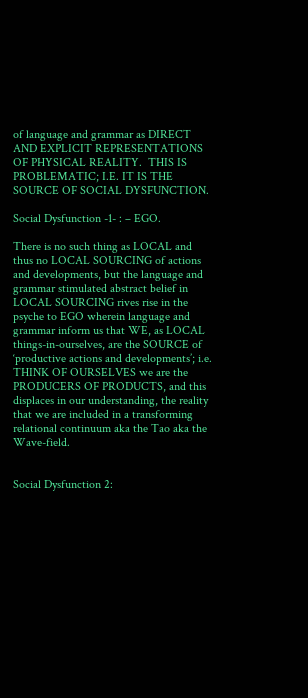of language and grammar as DIRECT AND EXPLICIT REPRESENTATIONS OF PHYSICAL REALITY.  THIS IS PROBLEMATIC; I.E. IT IS THE SOURCE OF SOCIAL DYSFUNCTION.

Social Dysfunction -1- : – EGO.

There is no such thing as LOCAL and thus no LOCAL SOURCING of actions and developments, but the language and grammar stimulated abstract belief in LOCAL SOURCING rives rise in the psyche to EGO wherein language and grammar inform us that WE, as LOCAL things-in-ourselves, are the SOURCE of ‘productive actions and developments’; i.e. THINK OF OURSELVES we are the PRODUCERS OF PRODUCTS, and this displaces in our understanding, the reality that we are included in a transforming relational continuum aka the Tao aka the Wave-field.


Social Dysfunction 2: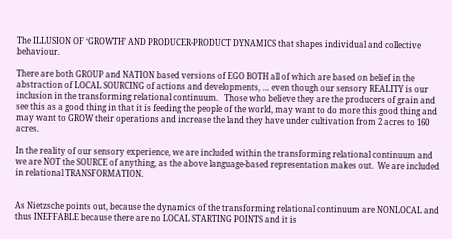The ILLUSION OF ‘GROWTH’ AND PRODUCER-PRODUCT DYNAMICS that shapes individual and collective behaviour.

There are both GROUP and NATION based versions of EGO BOTH all of which are based on belief in the abstraction of LOCAL SOURCING of actions and developments, … even though our sensory REALITY is our inclusion in the transforming relational continuum.   Those who believe they are the producers of grain and see this as a good thing in that it is feeding the people of the world, may want to do more this good thing and may want to GROW their operations and increase the land they have under cultivation from 2 acres to 160 acres.

In the reality of our sensory experience, we are included within the transforming relational continuum and we are NOT the SOURCE of anything, as the above language-based representation makes out.  We are included in relational TRANSFORMATION.


As Nietzsche points out, because the dynamics of the transforming relational continuum are NONLOCAL and thus INEFFABLE because there are no LOCAL STARTING POINTS and it is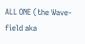ALL ONE (the Wave-field aka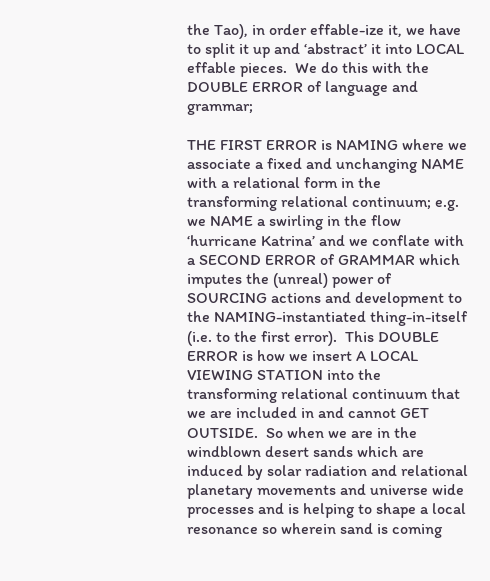the Tao), in order effable-ize it, we have to split it up and ‘abstract’ it into LOCAL effable pieces.  We do this with the DOUBLE ERROR of language and grammar;

THE FIRST ERROR is NAMING where we associate a fixed and unchanging NAME with a relational form in the transforming relational continuum; e.g. we NAME a swirling in the flow ‘hurricane Katrina’ and we conflate with a SECOND ERROR of GRAMMAR which imputes the (unreal) power of SOURCING actions and development to the NAMING-instantiated thing-in-itself (i.e. to the first error).  This DOUBLE ERROR is how we insert A LOCAL VIEWING STATION into the transforming relational continuum that we are included in and cannot GET OUTSIDE.  So when we are in the windblown desert sands which are induced by solar radiation and relational planetary movements and universe wide processes and is helping to shape a local resonance so wherein sand is coming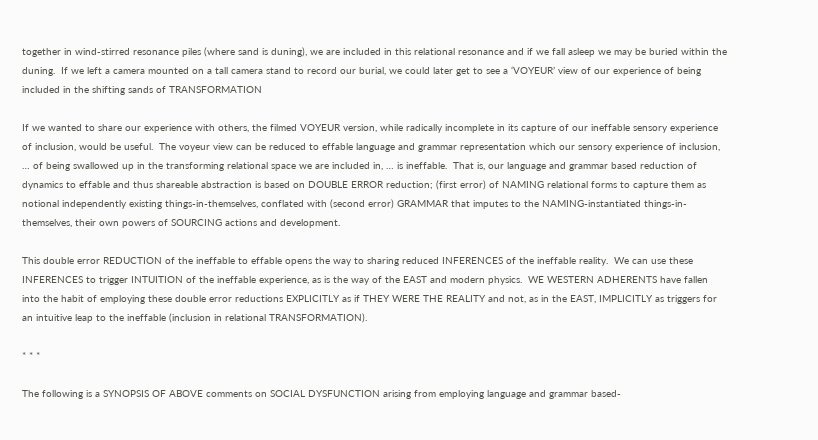together in wind-stirred resonance piles (where sand is duning), we are included in this relational resonance and if we fall asleep we may be buried within the duning.  If we left a camera mounted on a tall camera stand to record our burial, we could later get to see a ‘VOYEUR’ view of our experience of being included in the shifting sands of TRANSFORMATION

If we wanted to share our experience with others, the filmed VOYEUR version, while radically incomplete in its capture of our ineffable sensory experience of inclusion, would be useful.  The voyeur view can be reduced to effable language and grammar representation which our sensory experience of inclusion, … of being swallowed up in the transforming relational space we are included in, … is ineffable.  That is, our language and grammar based reduction of dynamics to effable and thus shareable abstraction is based on DOUBLE ERROR reduction; (first error) of NAMING relational forms to capture them as notional independently existing things-in-themselves, conflated with (second error) GRAMMAR that imputes to the NAMING-instantiated things-in-themselves, their own powers of SOURCING actions and development.

This double error REDUCTION of the ineffable to effable opens the way to sharing reduced INFERENCES of the ineffable reality.  We can use these INFERENCES to trigger INTUITION of the ineffable experience, as is the way of the EAST and modern physics.  WE WESTERN ADHERENTS have fallen into the habit of employing these double error reductions EXPLICITLY as if THEY WERE THE REALITY and not, as in the EAST, IMPLICITLY as triggers for an intuitive leap to the ineffable (inclusion in relational TRANSFORMATION).

* * *

The following is a SYNOPSIS OF ABOVE comments on SOCIAL DYSFUNCTION arising from employing language and grammar based-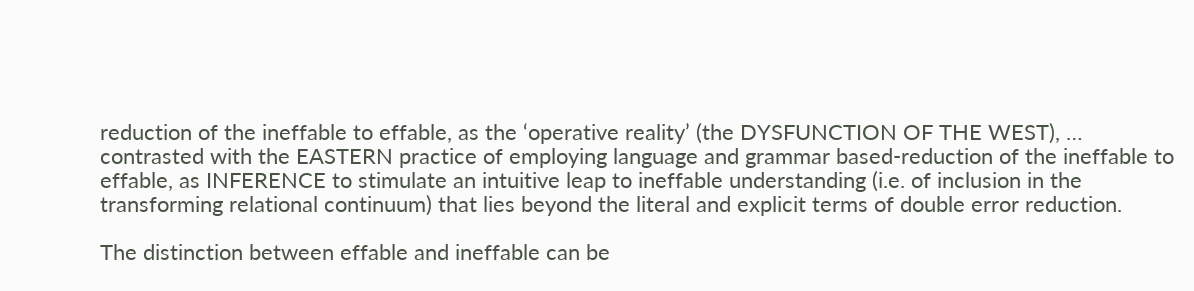reduction of the ineffable to effable, as the ‘operative reality’ (the DYSFUNCTION OF THE WEST), …  contrasted with the EASTERN practice of employing language and grammar based-reduction of the ineffable to effable, as INFERENCE to stimulate an intuitive leap to ineffable understanding (i.e. of inclusion in the transforming relational continuum) that lies beyond the literal and explicit terms of double error reduction.

The distinction between effable and ineffable can be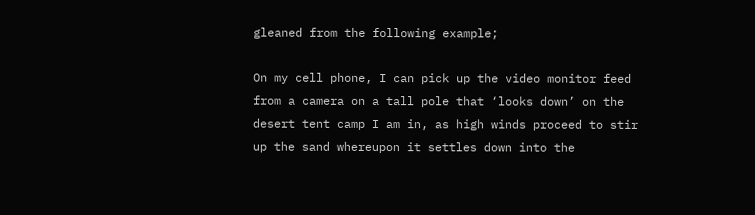gleaned from the following example;

On my cell phone, I can pick up the video monitor feed from a camera on a tall pole that ‘looks down’ on the desert tent camp I am in, as high winds proceed to stir up the sand whereupon it settles down into the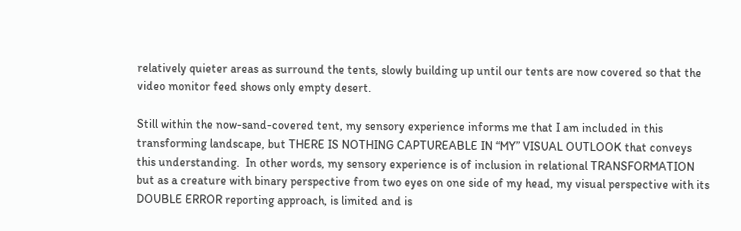relatively quieter areas as surround the tents, slowly building up until our tents are now covered so that the video monitor feed shows only empty desert.

Still within the now-sand-covered tent, my sensory experience informs me that I am included in this transforming landscape, but THERE IS NOTHING CAPTUREABLE IN “MY” VISUAL OUTLOOK that conveys this understanding.  In other words, my sensory experience is of inclusion in relational TRANSFORMATION but as a creature with binary perspective from two eyes on one side of my head, my visual perspective with its DOUBLE ERROR reporting approach, is limited and is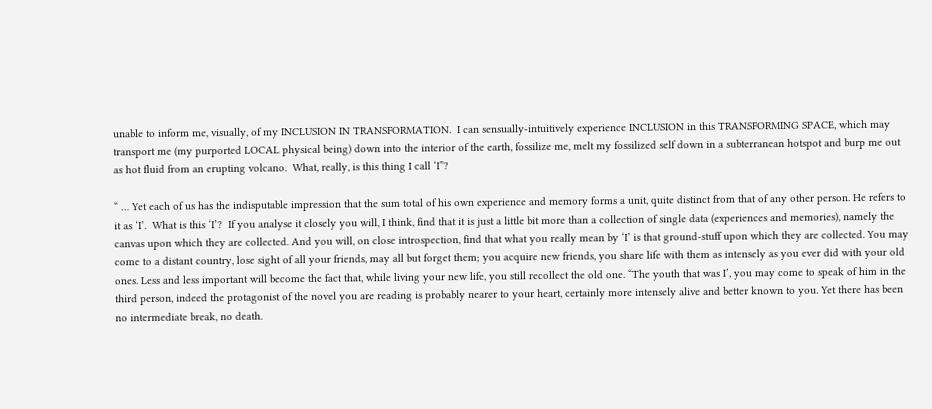unable to inform me, visually, of my INCLUSION IN TRANSFORMATION.  I can sensually-intuitively experience INCLUSION in this TRANSFORMING SPACE, which may transport me (my purported LOCAL physical being) down into the interior of the earth, fossilize me, melt my fossilized self down in a subterranean hotspot and burp me out as hot fluid from an erupting volcano.  What, really, is this thing I call ‘I”?

“ … Yet each of us has the indisputable impression that the sum total of his own experience and memory forms a unit, quite distinct from that of any other person. He refers to it as ‘I’.  What is this ‘I’?  If you analyse it closely you will, I think, find that it is just a little bit more than a collection of single data (experiences and memories), namely the canvas upon which they are collected. And you will, on close introspection, find that what you really mean by ‘I’ is that ground-stuff upon which they are collected. You may come to a distant country, lose sight of all your friends, may all but forget them; you acquire new friends, you share life with them as intensely as you ever did with your old ones. Less and less important will become the fact that, while living your new life, you still recollect the old one. “The youth that was I’, you may come to speak of him in the third person, indeed the protagonist of the novel you are reading is probably nearer to your heart, certainly more intensely alive and better known to you. Yet there has been no intermediate break, no death.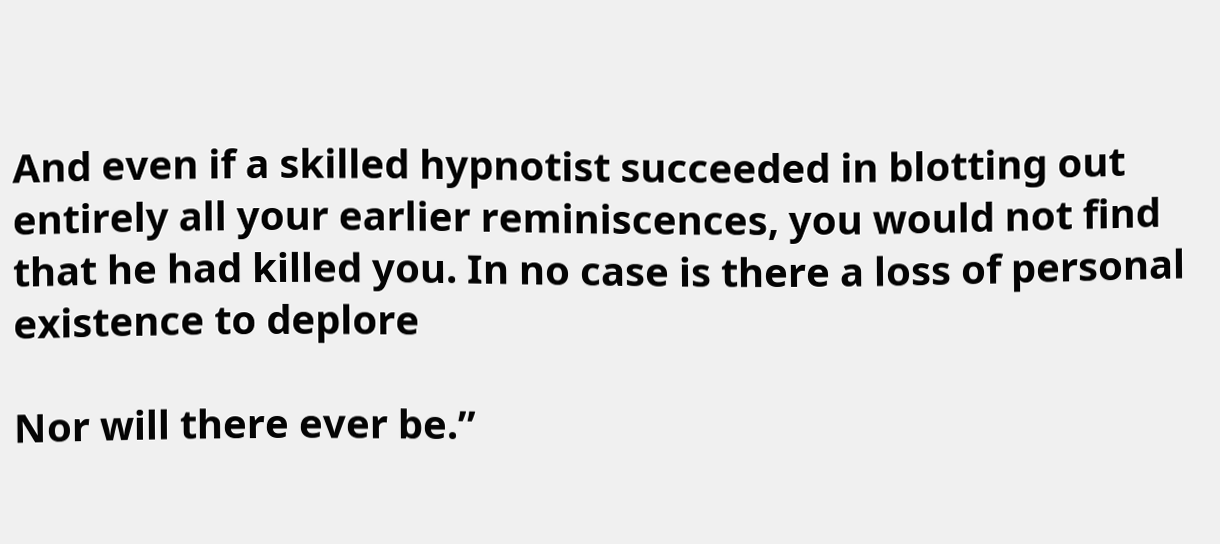And even if a skilled hypnotist succeeded in blotting out entirely all your earlier reminiscences, you would not find that he had killed you. In no case is there a loss of personal existence to deplore

Nor will there ever be.”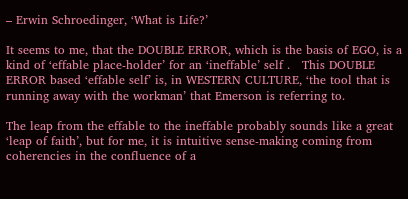– Erwin Schroedinger, ‘What is Life?’

It seems to me, that the DOUBLE ERROR, which is the basis of EGO, is a kind of ‘effable place-holder’ for an ‘ineffable’ self .   This DOUBLE ERROR based ‘effable self’ is, in WESTERN CULTURE, ‘the tool that is running away with the workman’ that Emerson is referring to.

The leap from the effable to the ineffable probably sounds like a great ‘leap of faith’, but for me, it is intuitive sense-making coming from coherencies in the confluence of a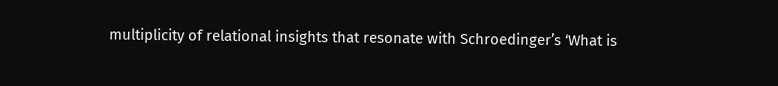multiplicity of relational insights that resonate with Schroedinger’s ‘What is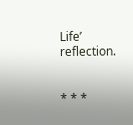Life’ reflection.


* * *